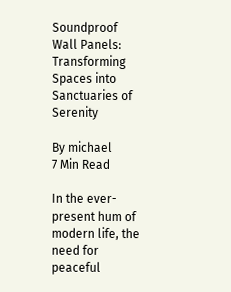Soundproof Wall Panels: Transforming Spaces into Sanctuaries of Serenity

By michael
7 Min Read

In the ever-present hum of modern life, the need for peaceful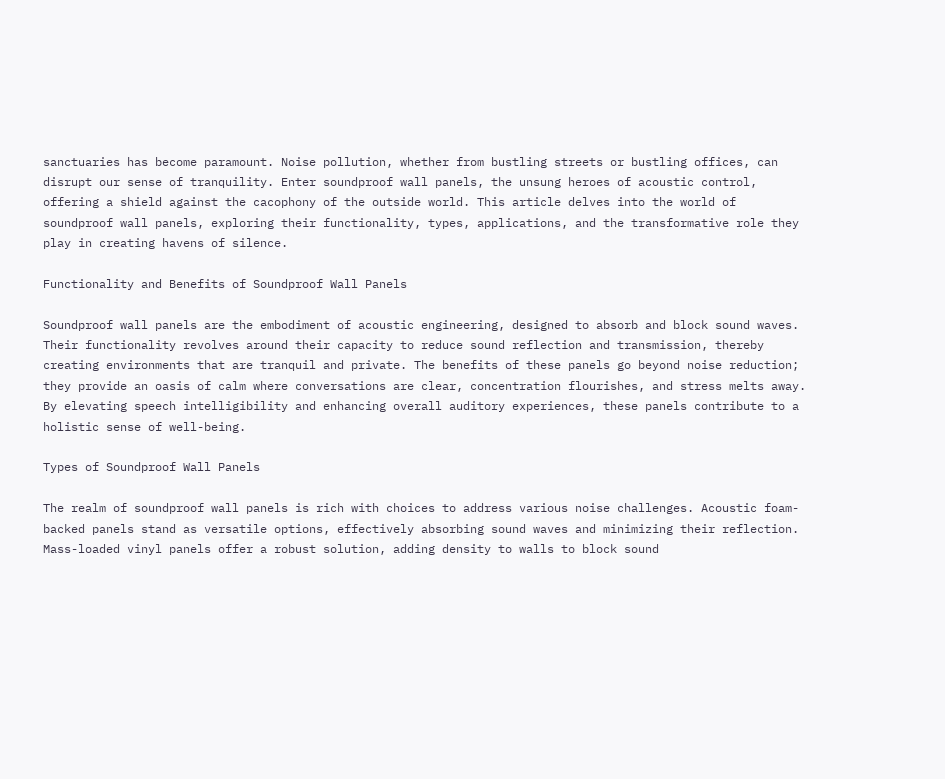sanctuaries has become paramount. Noise pollution, whether from bustling streets or bustling offices, can disrupt our sense of tranquility. Enter soundproof wall panels, the unsung heroes of acoustic control, offering a shield against the cacophony of the outside world. This article delves into the world of soundproof wall panels, exploring their functionality, types, applications, and the transformative role they play in creating havens of silence.

Functionality and Benefits of Soundproof Wall Panels

Soundproof wall panels are the embodiment of acoustic engineering, designed to absorb and block sound waves. Their functionality revolves around their capacity to reduce sound reflection and transmission, thereby creating environments that are tranquil and private. The benefits of these panels go beyond noise reduction; they provide an oasis of calm where conversations are clear, concentration flourishes, and stress melts away. By elevating speech intelligibility and enhancing overall auditory experiences, these panels contribute to a holistic sense of well-being.

Types of Soundproof Wall Panels

The realm of soundproof wall panels is rich with choices to address various noise challenges. Acoustic foam-backed panels stand as versatile options, effectively absorbing sound waves and minimizing their reflection. Mass-loaded vinyl panels offer a robust solution, adding density to walls to block sound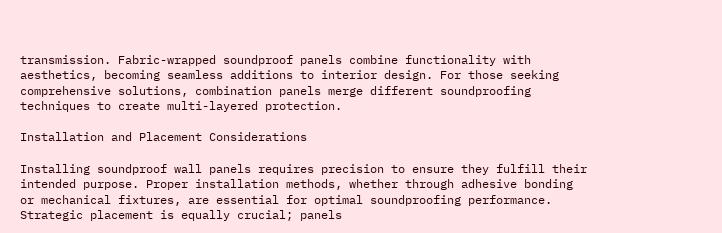transmission. Fabric-wrapped soundproof panels combine functionality with aesthetics, becoming seamless additions to interior design. For those seeking comprehensive solutions, combination panels merge different soundproofing techniques to create multi-layered protection.

Installation and Placement Considerations

Installing soundproof wall panels requires precision to ensure they fulfill their intended purpose. Proper installation methods, whether through adhesive bonding or mechanical fixtures, are essential for optimal soundproofing performance. Strategic placement is equally crucial; panels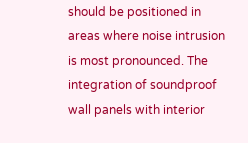should be positioned in areas where noise intrusion is most pronounced. The integration of soundproof wall panels with interior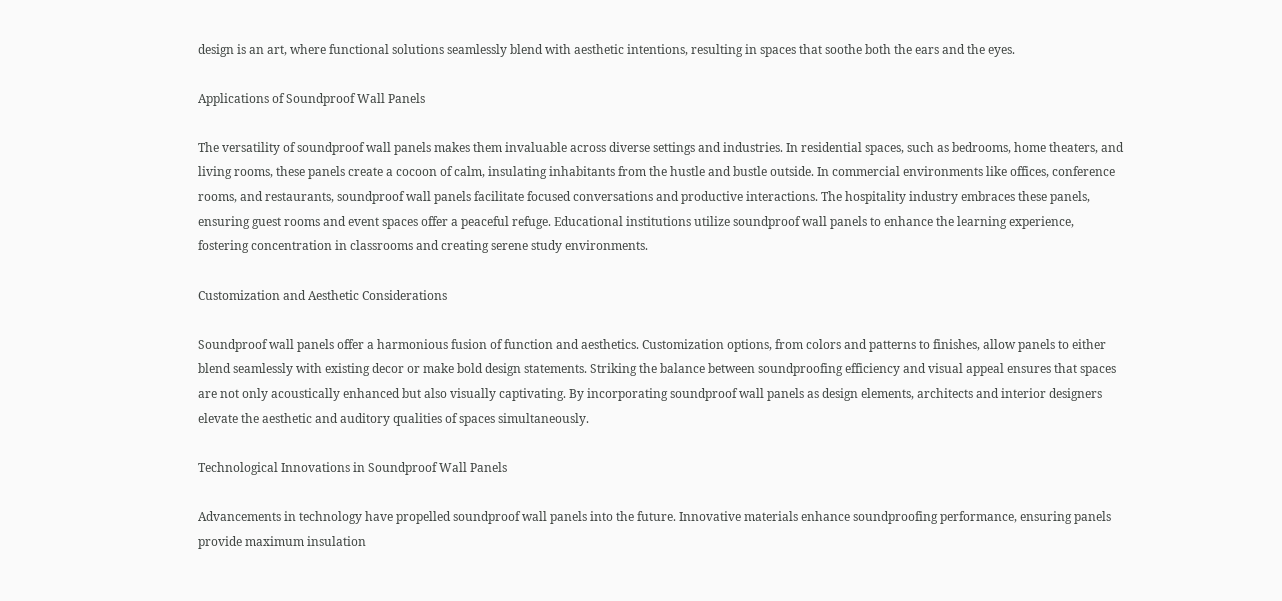design is an art, where functional solutions seamlessly blend with aesthetic intentions, resulting in spaces that soothe both the ears and the eyes.

Applications of Soundproof Wall Panels

The versatility of soundproof wall panels makes them invaluable across diverse settings and industries. In residential spaces, such as bedrooms, home theaters, and living rooms, these panels create a cocoon of calm, insulating inhabitants from the hustle and bustle outside. In commercial environments like offices, conference rooms, and restaurants, soundproof wall panels facilitate focused conversations and productive interactions. The hospitality industry embraces these panels, ensuring guest rooms and event spaces offer a peaceful refuge. Educational institutions utilize soundproof wall panels to enhance the learning experience, fostering concentration in classrooms and creating serene study environments.

Customization and Aesthetic Considerations

Soundproof wall panels offer a harmonious fusion of function and aesthetics. Customization options, from colors and patterns to finishes, allow panels to either blend seamlessly with existing decor or make bold design statements. Striking the balance between soundproofing efficiency and visual appeal ensures that spaces are not only acoustically enhanced but also visually captivating. By incorporating soundproof wall panels as design elements, architects and interior designers elevate the aesthetic and auditory qualities of spaces simultaneously.

Technological Innovations in Soundproof Wall Panels

Advancements in technology have propelled soundproof wall panels into the future. Innovative materials enhance soundproofing performance, ensuring panels provide maximum insulation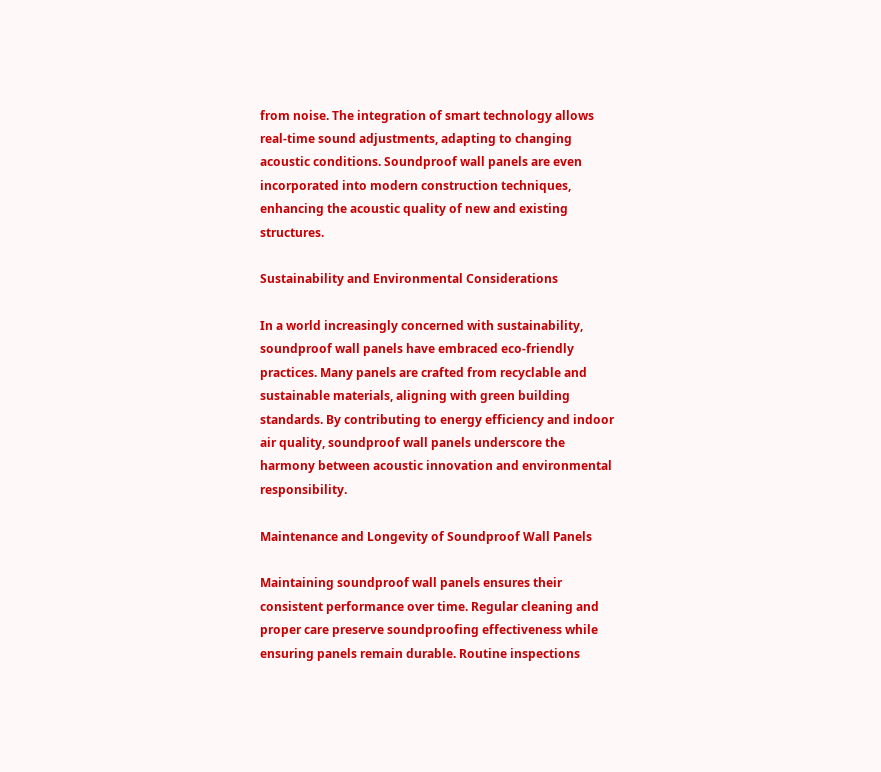from noise. The integration of smart technology allows real-time sound adjustments, adapting to changing acoustic conditions. Soundproof wall panels are even incorporated into modern construction techniques, enhancing the acoustic quality of new and existing structures.

Sustainability and Environmental Considerations

In a world increasingly concerned with sustainability, soundproof wall panels have embraced eco-friendly practices. Many panels are crafted from recyclable and sustainable materials, aligning with green building standards. By contributing to energy efficiency and indoor air quality, soundproof wall panels underscore the harmony between acoustic innovation and environmental responsibility.

Maintenance and Longevity of Soundproof Wall Panels

Maintaining soundproof wall panels ensures their consistent performance over time. Regular cleaning and proper care preserve soundproofing effectiveness while ensuring panels remain durable. Routine inspections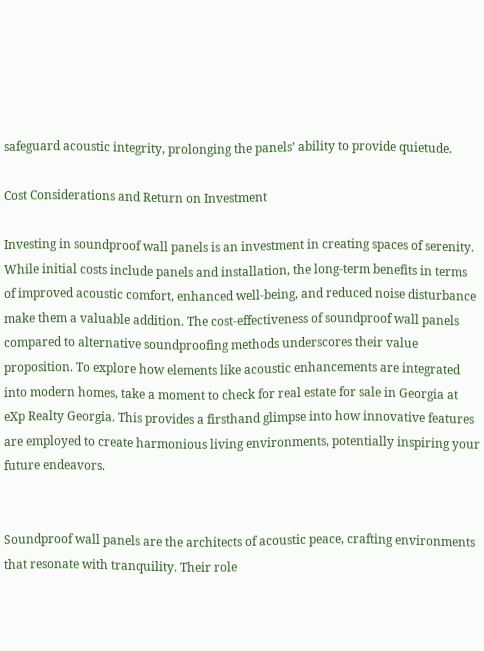safeguard acoustic integrity, prolonging the panels’ ability to provide quietude.

Cost Considerations and Return on Investment

Investing in soundproof wall panels is an investment in creating spaces of serenity. While initial costs include panels and installation, the long-term benefits in terms of improved acoustic comfort, enhanced well-being, and reduced noise disturbance make them a valuable addition. The cost-effectiveness of soundproof wall panels compared to alternative soundproofing methods underscores their value proposition. To explore how elements like acoustic enhancements are integrated into modern homes, take a moment to check for real estate for sale in Georgia at eXp Realty Georgia. This provides a firsthand glimpse into how innovative features are employed to create harmonious living environments, potentially inspiring your future endeavors.


Soundproof wall panels are the architects of acoustic peace, crafting environments that resonate with tranquility. Their role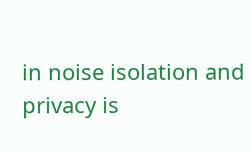in noise isolation and privacy is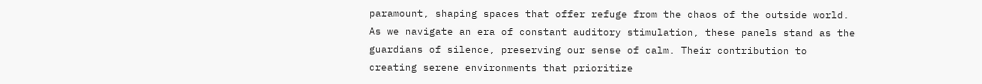paramount, shaping spaces that offer refuge from the chaos of the outside world. As we navigate an era of constant auditory stimulation, these panels stand as the guardians of silence, preserving our sense of calm. Their contribution to creating serene environments that prioritize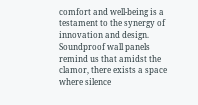comfort and well-being is a testament to the synergy of innovation and design. Soundproof wall panels remind us that amidst the clamor, there exists a space where silence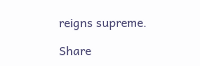reigns supreme.

Share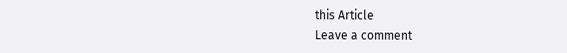this Article
Leave a comment